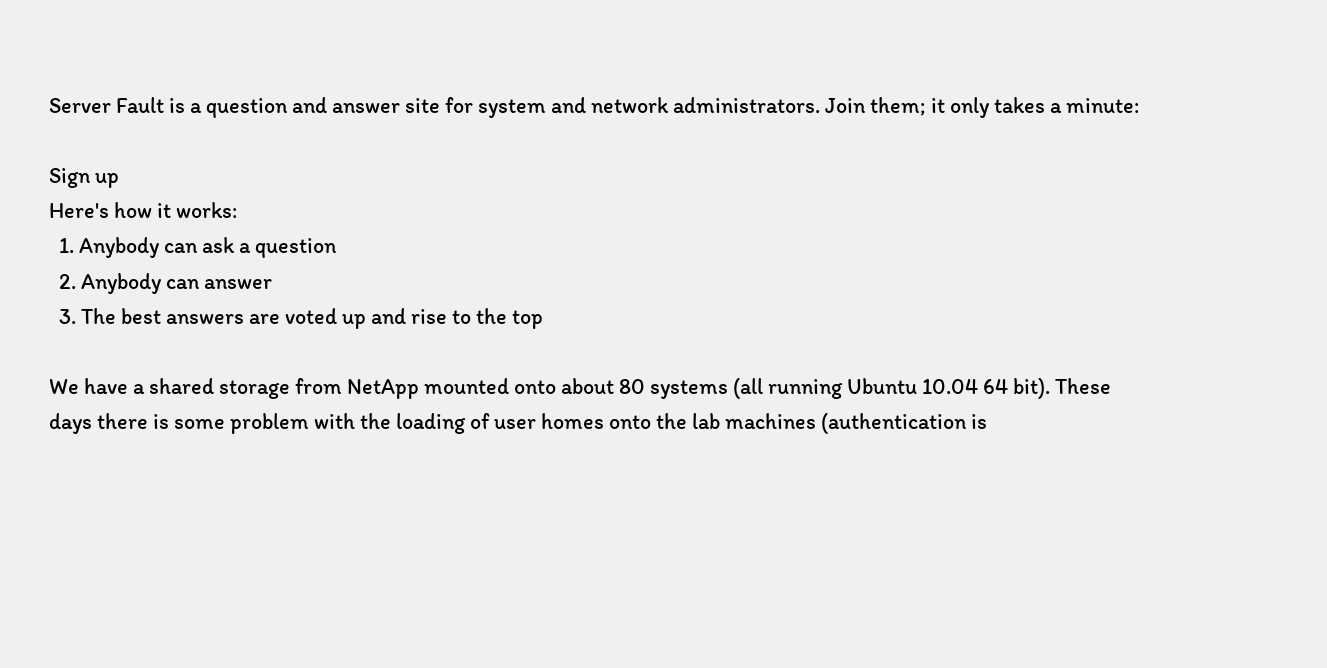Server Fault is a question and answer site for system and network administrators. Join them; it only takes a minute:

Sign up
Here's how it works:
  1. Anybody can ask a question
  2. Anybody can answer
  3. The best answers are voted up and rise to the top

We have a shared storage from NetApp mounted onto about 80 systems (all running Ubuntu 10.04 64 bit). These days there is some problem with the loading of user homes onto the lab machines (authentication is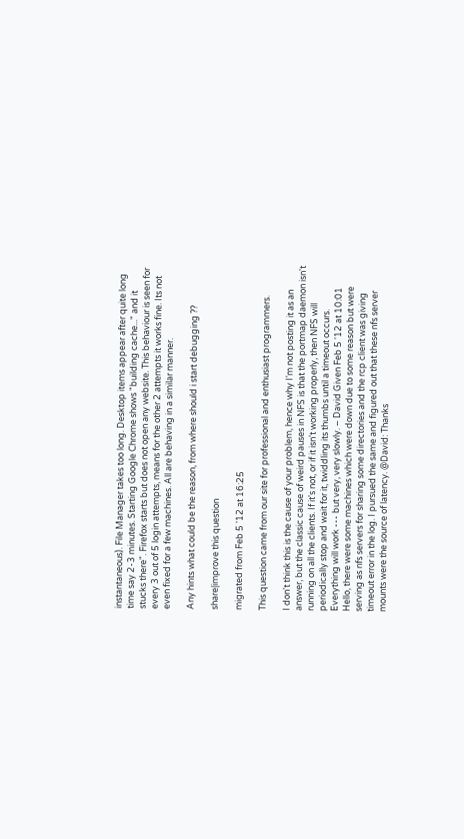instantaneous). File Manager takes too long. Desktop items appear after quite long time say 2-3 minutes. Starting Google Chrome shows "building cache..." and it stucks there". Firefox starts but does not open any website. This behaviour is seen for every 3 out of 5 login attempts, means for the other 2 attempts it works fine. Its not even fixed for a few machines. All are behaving in a similar manner.

Any hints what could be the reason, from where should i start debugging ??

share|improve this question

migrated from Feb 5 '12 at 16:25

This question came from our site for professional and enthusiast programmers.

I don't think this is the cause of your problem, hence why I'm not posting it as an answer, but the classic cause of weird pauses in NFS is that the portmap daemon isn't running on all the clients. If it's not, or if it isn't working properly, then NFS will periodically stop and wait for it, twiddling its thumbs until a timeout occurs. Everything will work --- but very, very slowly. – David Given Feb 5 '12 at 10:01
Hello, there were some machines which were down due to some reason but were serving as nfs servers for sharing some directories and the rcp client was giving timeout error in the log. I pursued the same and figured out that these nfs server mounts were the source of latency. @David: Thanks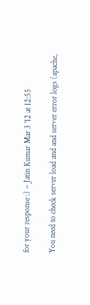for your response :) – Jatin Kumar Mar 3 '12 at 12:55

You need to check server load and and server error logs (apache,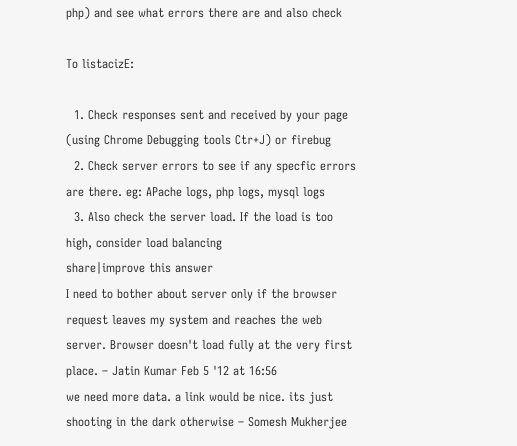php) and see what errors there are and also check

To listacizE:

  1. Check responses sent and received by your page (using Chrome Debugging tools Ctr+J) or firebug
  2. Check server errors to see if any specfic errors are there. eg: APache logs, php logs, mysql logs
  3. Also check the server load. If the load is too high, consider load balancing
share|improve this answer
I need to bother about server only if the browser request leaves my system and reaches the web server. Browser doesn't load fully at the very first place. – Jatin Kumar Feb 5 '12 at 16:56
we need more data. a link would be nice. its just shooting in the dark otherwise – Somesh Mukherjee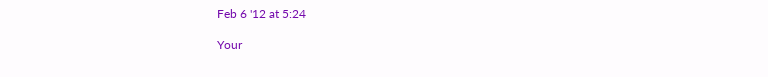Feb 6 '12 at 5:24

Your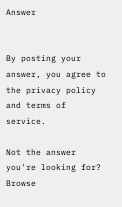Answer


By posting your answer, you agree to the privacy policy and terms of service.

Not the answer you're looking for? Browse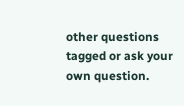other questions tagged or ask your own question.